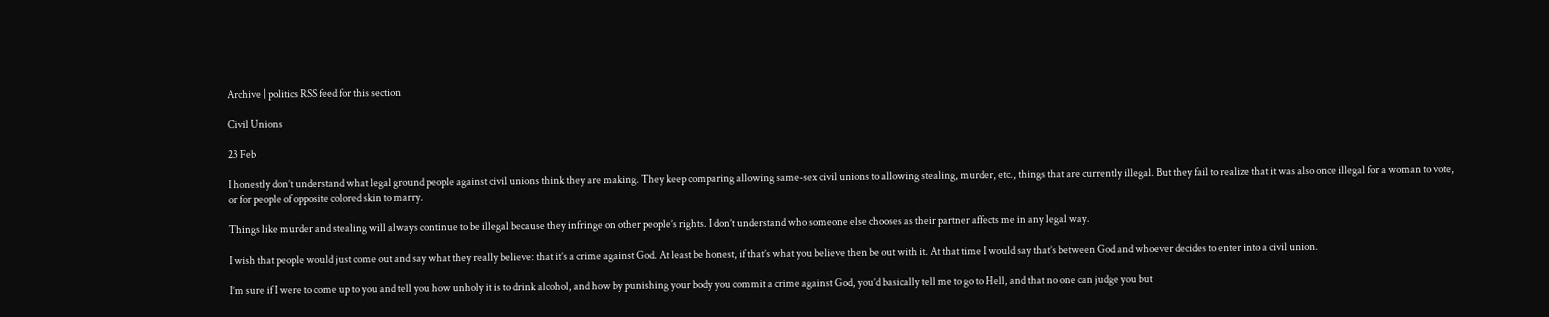Archive | politics RSS feed for this section

Civil Unions

23 Feb

I honestly don’t understand what legal ground people against civil unions think they are making. They keep comparing allowing same-sex civil unions to allowing stealing, murder, etc., things that are currently illegal. But they fail to realize that it was also once illegal for a woman to vote, or for people of opposite colored skin to marry.

Things like murder and stealing will always continue to be illegal because they infringe on other people’s rights. I don’t understand who someone else chooses as their partner affects me in any legal way.

I wish that people would just come out and say what they really believe: that it’s a crime against God. At least be honest, if that’s what you believe then be out with it. At that time I would say that’s between God and whoever decides to enter into a civil union.

I’m sure if I were to come up to you and tell you how unholy it is to drink alcohol, and how by punishing your body you commit a crime against God, you’d basically tell me to go to Hell, and that no one can judge you but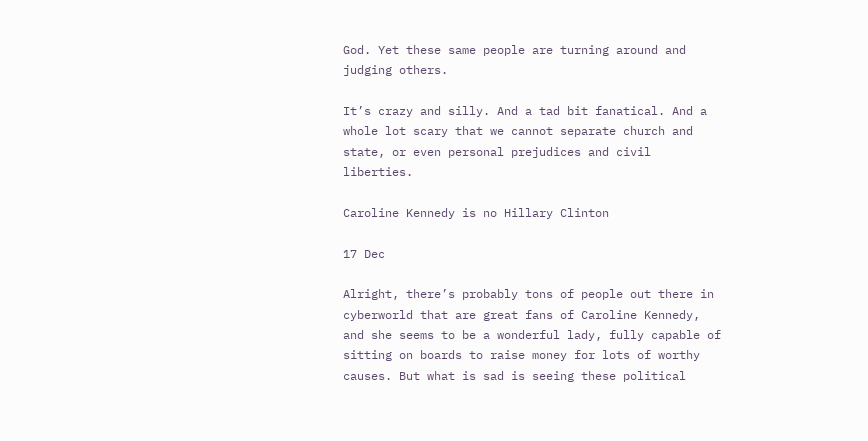God. Yet these same people are turning around and judging others.

It’s crazy and silly. And a tad bit fanatical. And a whole lot scary that we cannot separate church and state, or even personal prejudices and civil liberties.

Caroline Kennedy is no Hillary Clinton

17 Dec

Alright, there’s probably tons of people out there in cyberworld that are great fans of Caroline Kennedy, and she seems to be a wonderful lady, fully capable of sitting on boards to raise money for lots of worthy causes. But what is sad is seeing these political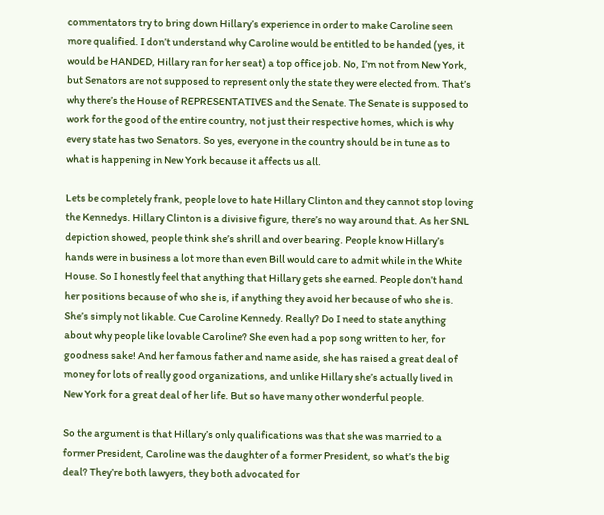commentators try to bring down Hillary’s experience in order to make Caroline seen more qualified. I don’t understand why Caroline would be entitled to be handed (yes, it would be HANDED, Hillary ran for her seat) a top office job. No, I’m not from New York, but Senators are not supposed to represent only the state they were elected from. That’s why there’s the House of REPRESENTATIVES and the Senate. The Senate is supposed to work for the good of the entire country, not just their respective homes, which is why every state has two Senators. So yes, everyone in the country should be in tune as to what is happening in New York because it affects us all.

Lets be completely frank, people love to hate Hillary Clinton and they cannot stop loving the Kennedys. Hillary Clinton is a divisive figure, there’s no way around that. As her SNL depiction showed, people think she’s shrill and over bearing. People know Hillary’s hands were in business a lot more than even Bill would care to admit while in the White House. So I honestly feel that anything that Hillary gets she earned. People don’t hand her positions because of who she is, if anything they avoid her because of who she is. She’s simply not likable. Cue Caroline Kennedy. Really? Do I need to state anything about why people like lovable Caroline? She even had a pop song written to her, for goodness sake! And her famous father and name aside, she has raised a great deal of money for lots of really good organizations, and unlike Hillary she’s actually lived in New York for a great deal of her life. But so have many other wonderful people.

So the argument is that Hillary’s only qualifications was that she was married to a former President, Caroline was the daughter of a former President, so what’s the big deal? They’re both lawyers, they both advocated for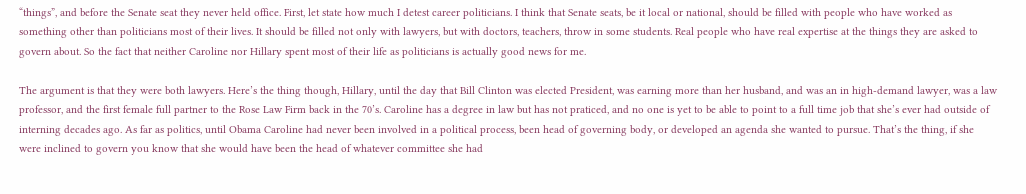“things”, and before the Senate seat they never held office. First, let state how much I detest career politicians. I think that Senate seats, be it local or national, should be filled with people who have worked as something other than politicians most of their lives. It should be filled not only with lawyers, but with doctors, teachers, throw in some students. Real people who have real expertise at the things they are asked to govern about. So the fact that neither Caroline nor Hillary spent most of their life as politicians is actually good news for me.

The argument is that they were both lawyers. Here’s the thing though, Hillary, until the day that Bill Clinton was elected President, was earning more than her husband, and was an in high-demand lawyer, was a law professor, and the first female full partner to the Rose Law Firm back in the 70’s. Caroline has a degree in law but has not praticed, and no one is yet to be able to point to a full time job that she’s ever had outside of interning decades ago. As far as politics, until Obama Caroline had never been involved in a political process, been head of governing body, or developed an agenda she wanted to pursue. That’s the thing, if she were inclined to govern you know that she would have been the head of whatever committee she had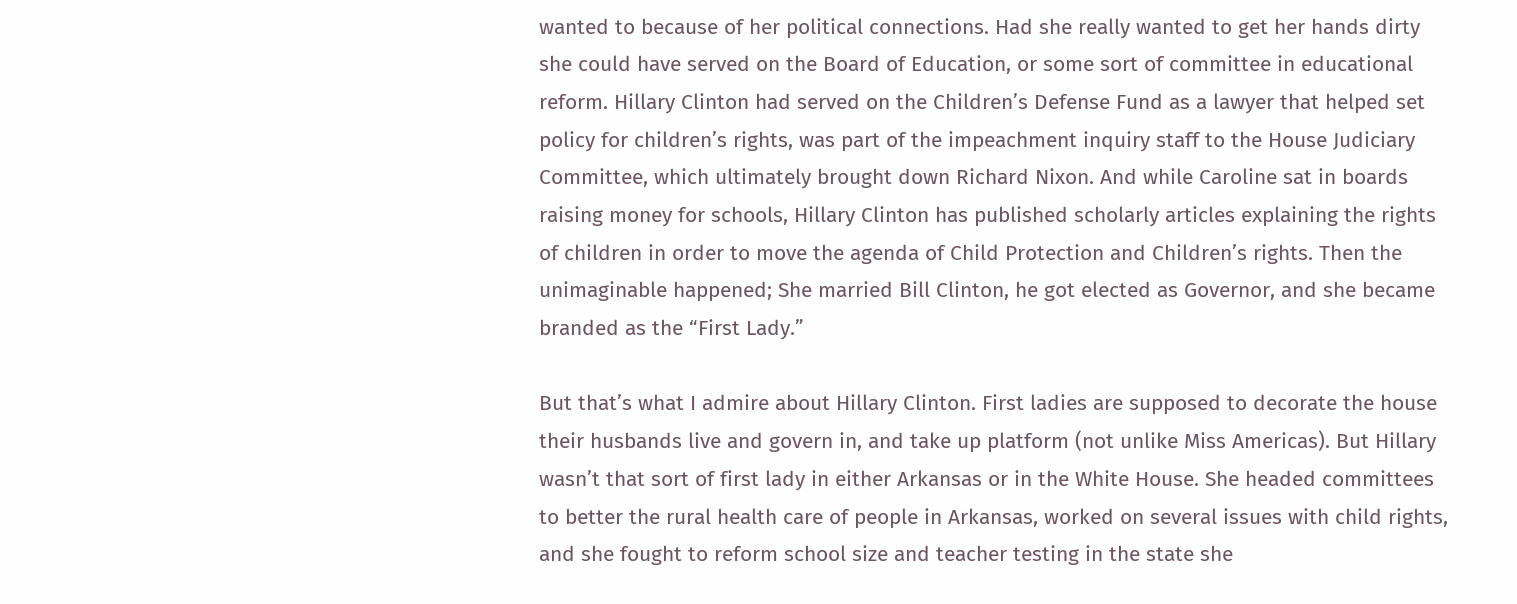wanted to because of her political connections. Had she really wanted to get her hands dirty she could have served on the Board of Education, or some sort of committee in educational reform. Hillary Clinton had served on the Children’s Defense Fund as a lawyer that helped set policy for children’s rights, was part of the impeachment inquiry staff to the House Judiciary Committee, which ultimately brought down Richard Nixon. And while Caroline sat in boards raising money for schools, Hillary Clinton has published scholarly articles explaining the rights of children in order to move the agenda of Child Protection and Children’s rights. Then the unimaginable happened; She married Bill Clinton, he got elected as Governor, and she became branded as the “First Lady.”

But that’s what I admire about Hillary Clinton. First ladies are supposed to decorate the house their husbands live and govern in, and take up platform (not unlike Miss Americas). But Hillary wasn’t that sort of first lady in either Arkansas or in the White House. She headed committees to better the rural health care of people in Arkansas, worked on several issues with child rights, and she fought to reform school size and teacher testing in the state she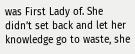was First Lady of. She didn’t set back and let her knowledge go to waste, she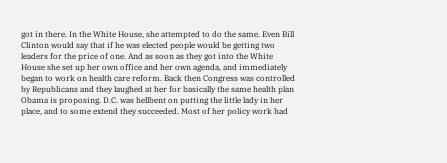got in there. In the White House, she attempted to do the same. Even Bill Clinton would say that if he was elected people would be getting two leaders for the price of one. And as soon as they got into the White House she set up her own office and her own agenda, and immediately began to work on health care reform. Back then Congress was controlled by Republicans and they laughed at her for basically the same health plan Obama is proposing. D.C. was hellbent on putting the little lady in her place, and to some extend they succeeded. Most of her policy work had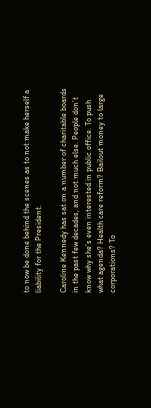to now be done behind the scenes as to not make herself a liability for the President.

Caroline Kennedy has sat on a number of charitable boards in the past few decades, and not much else. People don’t know why she’s even interested in public office. To push what agenda? Health care reform? Bailout money to large corporations? To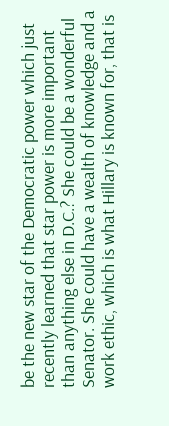be the new star of the Democratic power which just recently learned that star power is more important than anything else in D.C.? She could be a wonderful Senator. She could have a wealth of knowledge and a work ethic, which is what Hillary is known for, that is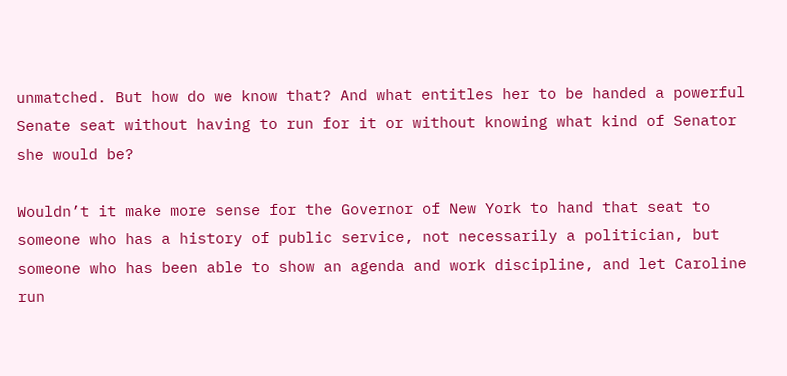unmatched. But how do we know that? And what entitles her to be handed a powerful Senate seat without having to run for it or without knowing what kind of Senator she would be?

Wouldn’t it make more sense for the Governor of New York to hand that seat to someone who has a history of public service, not necessarily a politician, but someone who has been able to show an agenda and work discipline, and let Caroline run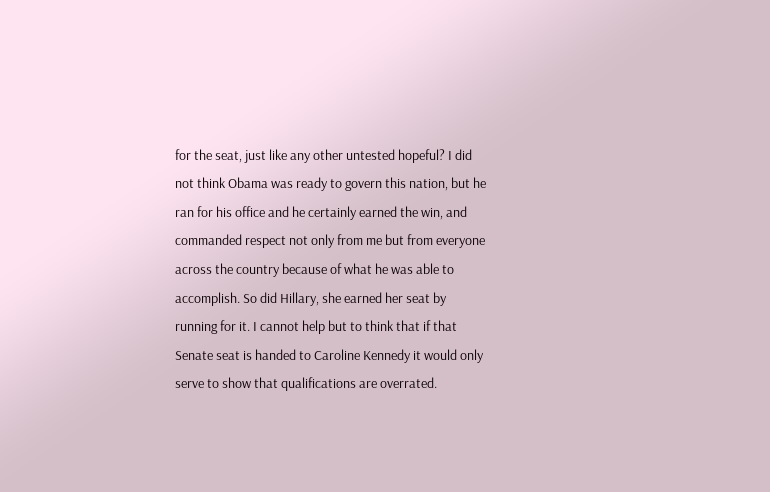for the seat, just like any other untested hopeful? I did not think Obama was ready to govern this nation, but he ran for his office and he certainly earned the win, and commanded respect not only from me but from everyone across the country because of what he was able to accomplish. So did Hillary, she earned her seat by running for it. I cannot help but to think that if that Senate seat is handed to Caroline Kennedy it would only serve to show that qualifications are overrated.